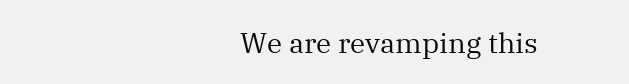We are revamping this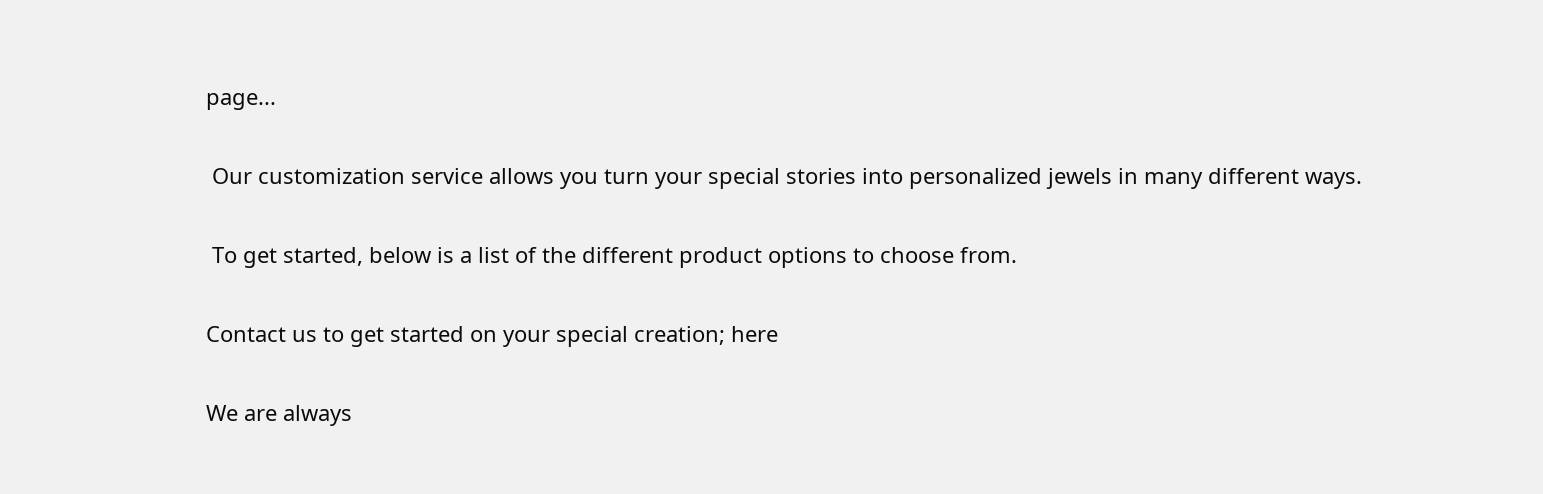page...

 Our customization service allows you turn your special stories into personalized jewels in many different ways.

 To get started, below is a list of the different product options to choose from.

Contact us to get started on your special creation; here

We are always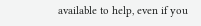available to help, even if you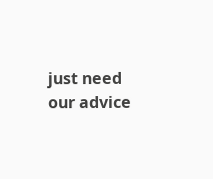just need our advice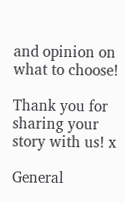and opinion on what to choose!

Thank you for sharing your story with us! x

General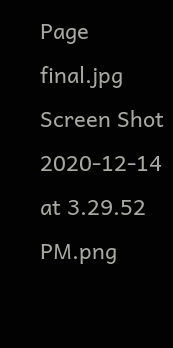Page final.jpg
Screen Shot 2020-12-14 at 3.29.52 PM.png